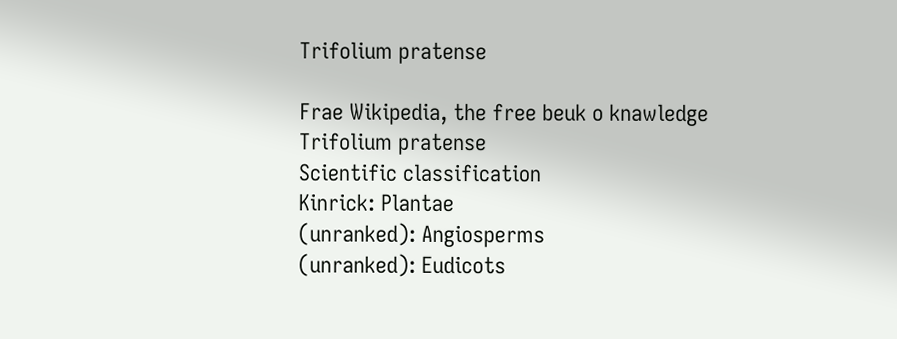Trifolium pratense

Frae Wikipedia, the free beuk o knawledge
Trifolium pratense
Scientific classification
Kinrick: Plantae
(unranked): Angiosperms
(unranked): Eudicots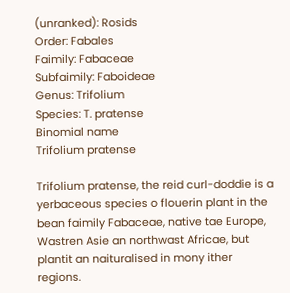(unranked): Rosids
Order: Fabales
Faimily: Fabaceae
Subfaimily: Faboideae
Genus: Trifolium
Species: T. pratense
Binomial name
Trifolium pratense

Trifolium pratense, the reid curl-doddie is a yerbaceous species o flouerin plant in the bean faimily Fabaceae, native tae Europe, Wastren Asie an northwast Africae, but plantit an naituralised in mony ither regions.